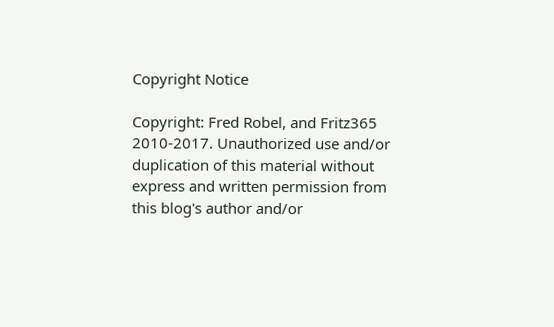Copyright Notice

Copyright: Fred Robel, and Fritz365 2010-2017. Unauthorized use and/or duplication of this material without express and written permission from this blog's author and/or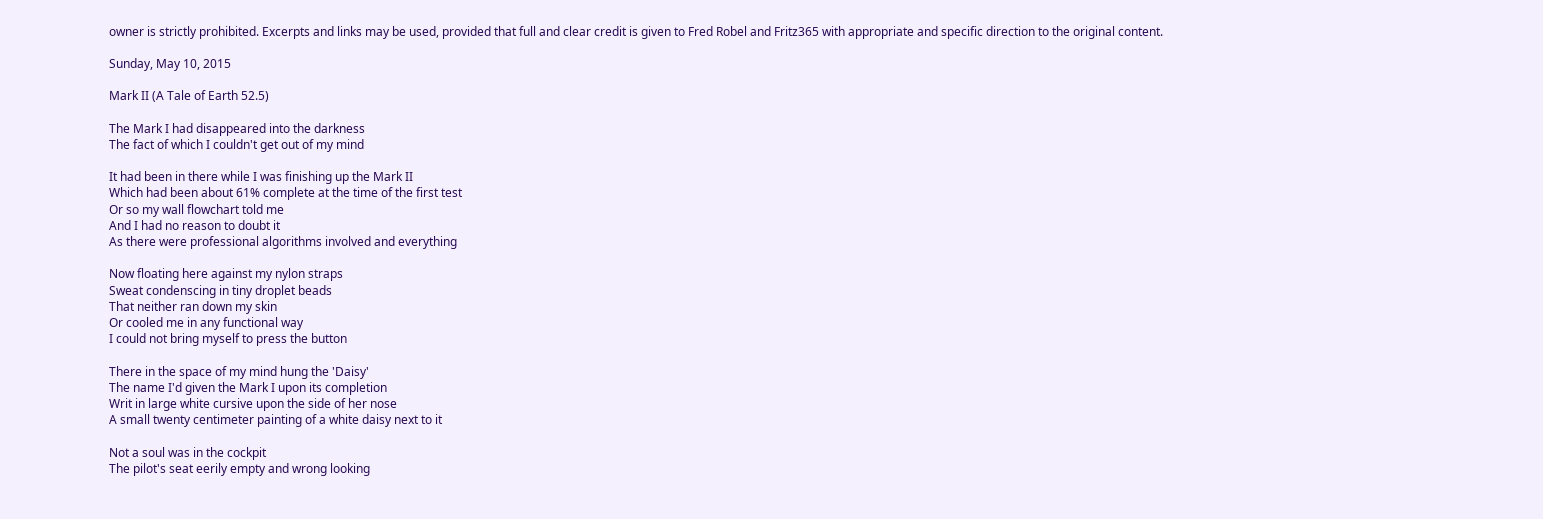owner is strictly prohibited. Excerpts and links may be used, provided that full and clear credit is given to Fred Robel and Fritz365 with appropriate and specific direction to the original content.

Sunday, May 10, 2015

Mark II (A Tale of Earth 52.5)

The Mark I had disappeared into the darkness
The fact of which I couldn't get out of my mind

It had been in there while I was finishing up the Mark II
Which had been about 61% complete at the time of the first test
Or so my wall flowchart told me
And I had no reason to doubt it
As there were professional algorithms involved and everything

Now floating here against my nylon straps
Sweat condenscing in tiny droplet beads
That neither ran down my skin
Or cooled me in any functional way
I could not bring myself to press the button

There in the space of my mind hung the 'Daisy'
The name I'd given the Mark I upon its completion
Writ in large white cursive upon the side of her nose
A small twenty centimeter painting of a white daisy next to it

Not a soul was in the cockpit
The pilot's seat eerily empty and wrong looking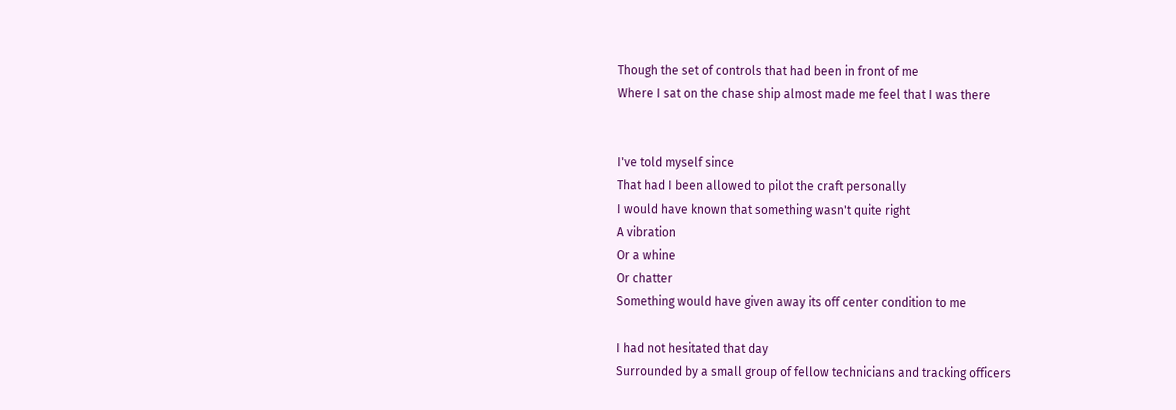Though the set of controls that had been in front of me
Where I sat on the chase ship almost made me feel that I was there


I've told myself since
That had I been allowed to pilot the craft personally
I would have known that something wasn't quite right
A vibration
Or a whine
Or chatter
Something would have given away its off center condition to me

I had not hesitated that day
Surrounded by a small group of fellow technicians and tracking officers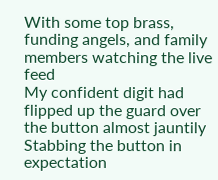With some top brass, funding angels, and family members watching the live feed
My confident digit had flipped up the guard over the button almost jauntily
Stabbing the button in expectation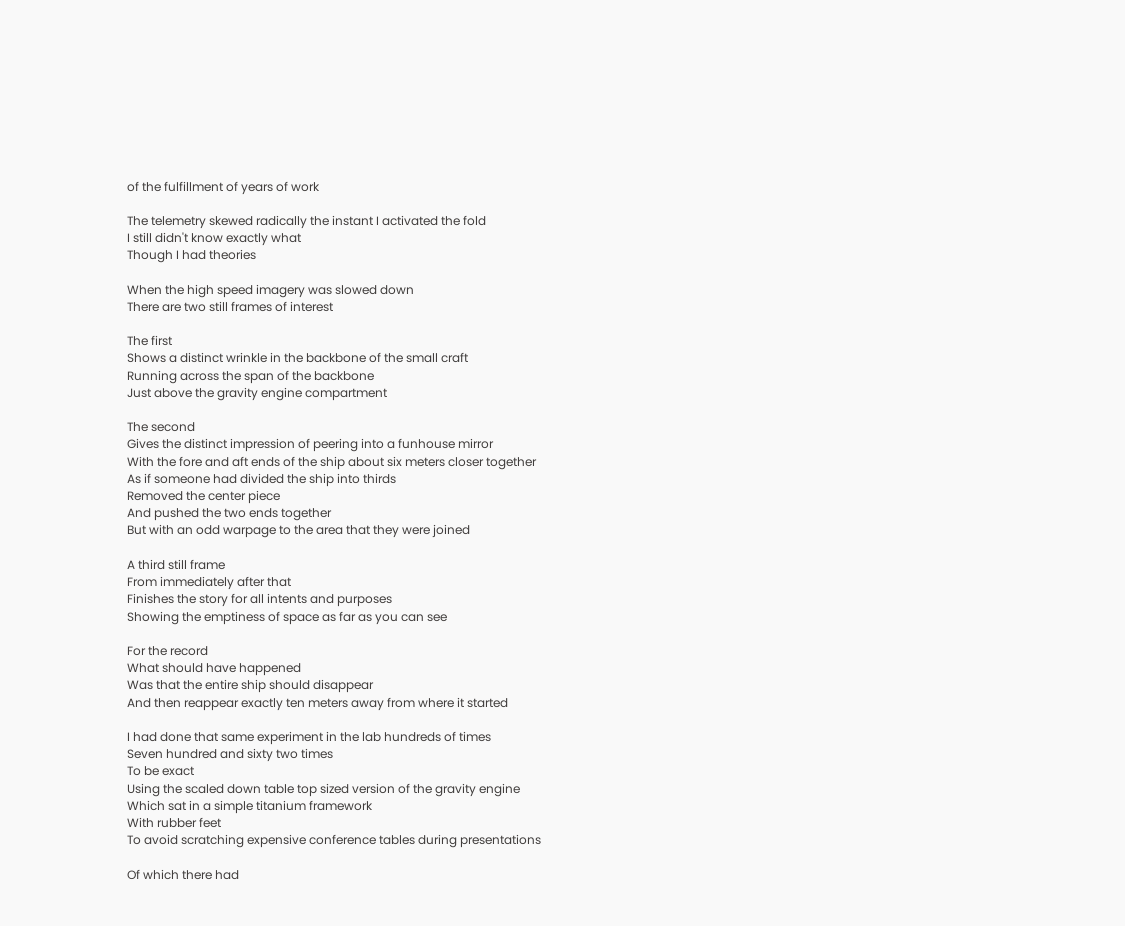of the fulfillment of years of work

The telemetry skewed radically the instant I activated the fold
I still didn't know exactly what
Though I had theories

When the high speed imagery was slowed down
There are two still frames of interest

The first
Shows a distinct wrinkle in the backbone of the small craft
Running across the span of the backbone
Just above the gravity engine compartment

The second
Gives the distinct impression of peering into a funhouse mirror
With the fore and aft ends of the ship about six meters closer together
As if someone had divided the ship into thirds
Removed the center piece
And pushed the two ends together
But with an odd warpage to the area that they were joined

A third still frame
From immediately after that
Finishes the story for all intents and purposes
Showing the emptiness of space as far as you can see

For the record
What should have happened
Was that the entire ship should disappear
And then reappear exactly ten meters away from where it started

I had done that same experiment in the lab hundreds of times
Seven hundred and sixty two times
To be exact
Using the scaled down table top sized version of the gravity engine
Which sat in a simple titanium framework
With rubber feet
To avoid scratching expensive conference tables during presentations

Of which there had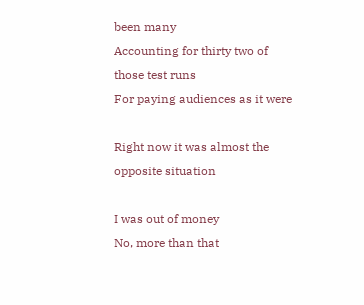been many
Accounting for thirty two of those test runs
For paying audiences as it were

Right now it was almost the opposite situation

I was out of money
No, more than that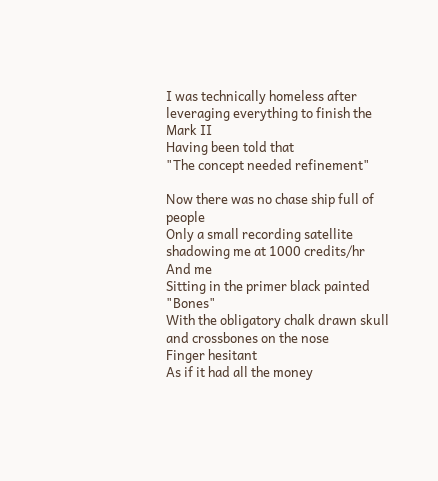I was technically homeless after leveraging everything to finish the Mark II
Having been told that
"The concept needed refinement"

Now there was no chase ship full of people
Only a small recording satellite shadowing me at 1000 credits/hr
And me
Sitting in the primer black painted "Bones"
With the obligatory chalk drawn skull and crossbones on the nose
Finger hesitant
As if it had all the money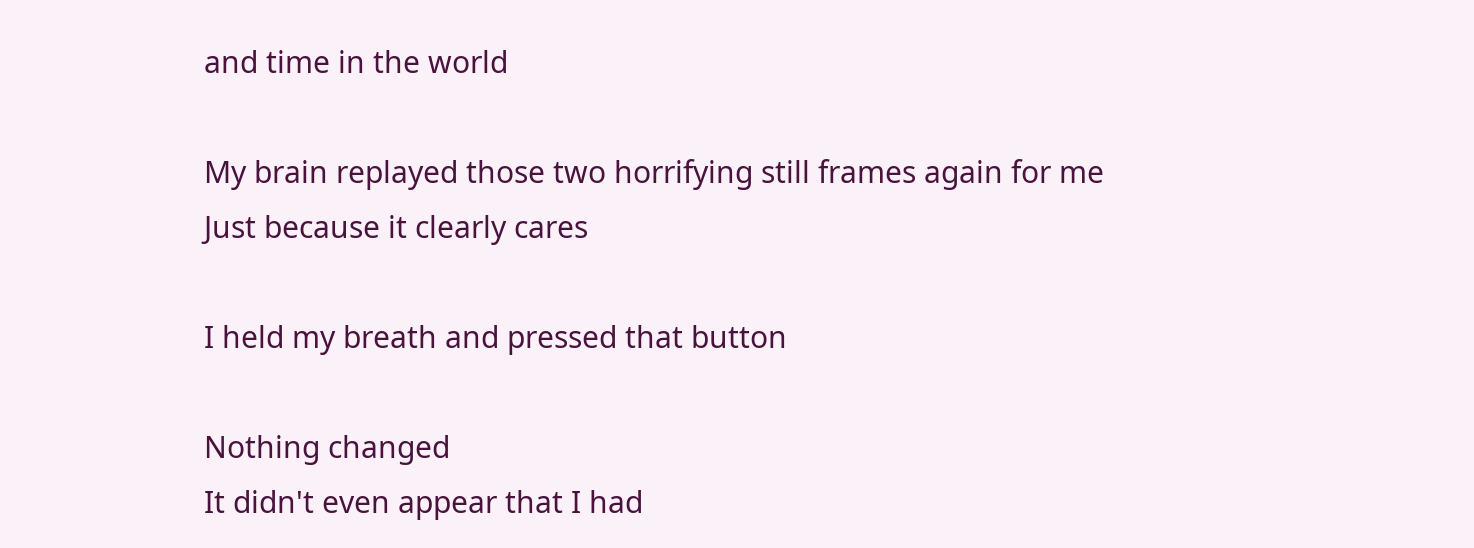and time in the world

My brain replayed those two horrifying still frames again for me
Just because it clearly cares

I held my breath and pressed that button

Nothing changed
It didn't even appear that I had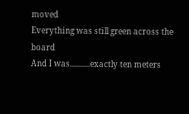moved
Everything was still green across the board
And I was..........exactly ten meters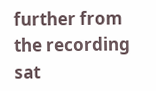further from the recording sat